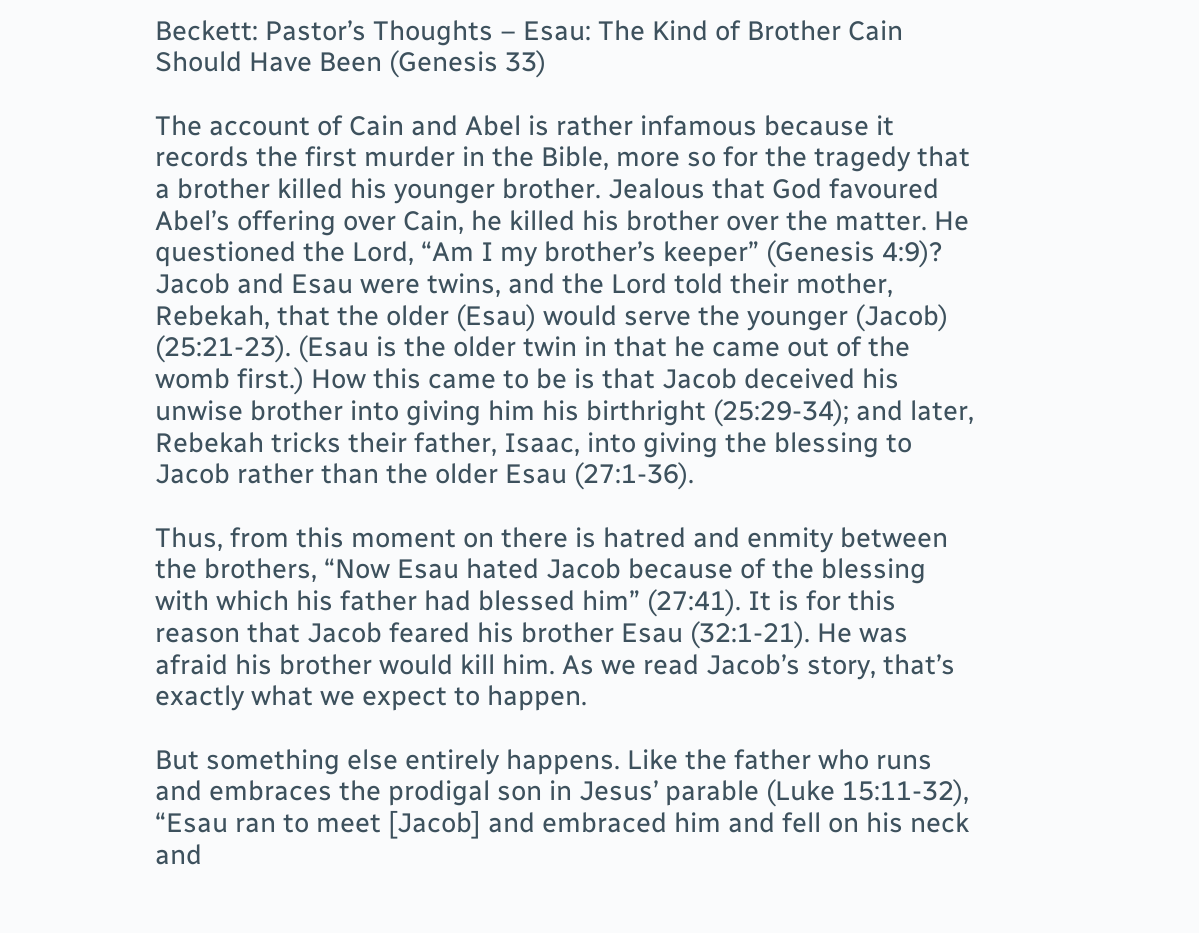Beckett: Pastor’s Thoughts – Esau: The Kind of Brother Cain Should Have Been (Genesis 33)

The account of Cain and Abel is rather infamous because it records the first murder in the Bible, more so for the tragedy that a brother killed his younger brother. Jealous that God favoured Abel’s offering over Cain, he killed his brother over the matter. He questioned the Lord, “Am I my brother’s keeper” (Genesis 4:9)? Jacob and Esau were twins, and the Lord told their mother, Rebekah, that the older (Esau) would serve the younger (Jacob) (25:21-23). (Esau is the older twin in that he came out of the womb first.) How this came to be is that Jacob deceived his unwise brother into giving him his birthright (25:29-34); and later, Rebekah tricks their father, Isaac, into giving the blessing to Jacob rather than the older Esau (27:1-36).

Thus, from this moment on there is hatred and enmity between the brothers, “Now Esau hated Jacob because of the blessing with which his father had blessed him” (27:41). It is for this reason that Jacob feared his brother Esau (32:1-21). He was afraid his brother would kill him. As we read Jacob’s story, that’s exactly what we expect to happen.

But something else entirely happens. Like the father who runs and embraces the prodigal son in Jesus’ parable (Luke 15:11-32), “Esau ran to meet [Jacob] and embraced him and fell on his neck and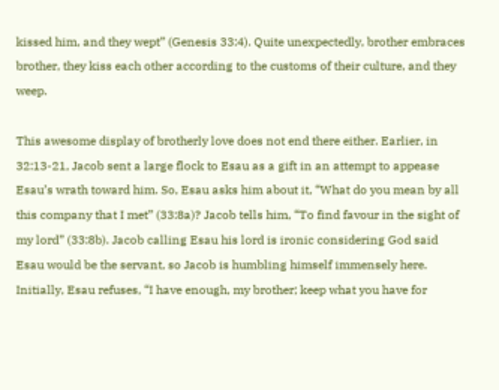kissed him, and they wept” (Genesis 33:4). Quite unexpectedly, brother embraces brother, they kiss each other according to the customs of their culture, and they weep.

This awesome display of brotherly love does not end there either. Earlier, in 32:13-21, Jacob sent a large flock to Esau as a gift in an attempt to appease Esau’s wrath toward him. So, Esau asks him about it, “What do you mean by all this company that I met” (33:8a)? Jacob tells him, “To find favour in the sight of my lord” (33:8b). Jacob calling Esau his lord is ironic considering God said Esau would be the servant, so Jacob is humbling himself immensely here. Initially, Esau refuses, “I have enough, my brother; keep what you have for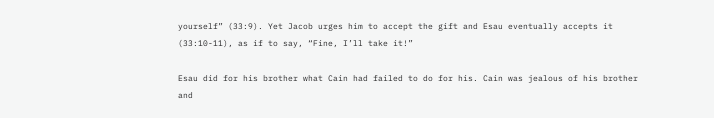yourself” (33:9). Yet Jacob urges him to accept the gift and Esau eventually accepts it (33:10-11), as if to say, “Fine, I’ll take it!”

Esau did for his brother what Cain had failed to do for his. Cain was jealous of his brother and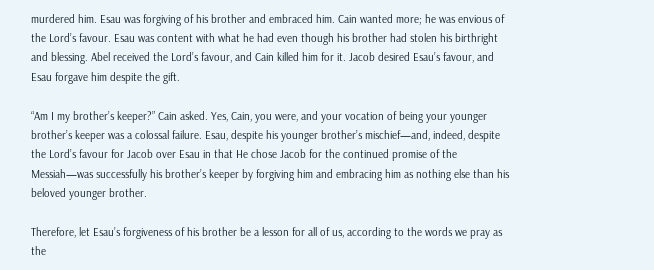murdered him. Esau was forgiving of his brother and embraced him. Cain wanted more; he was envious of the Lord’s favour. Esau was content with what he had even though his brother had stolen his birthright and blessing. Abel received the Lord’s favour, and Cain killed him for it. Jacob desired Esau’s favour, and Esau forgave him despite the gift.

“Am I my brother’s keeper?” Cain asked. Yes, Cain, you were, and your vocation of being your younger brother’s keeper was a colossal failure. Esau, despite his younger brother’s mischief—and, indeed, despite the Lord’s favour for Jacob over Esau in that He chose Jacob for the continued promise of the Messiah—was successfully his brother’s keeper by forgiving him and embracing him as nothing else than his beloved younger brother.

Therefore, let Esau’s forgiveness of his brother be a lesson for all of us, according to the words we pray as the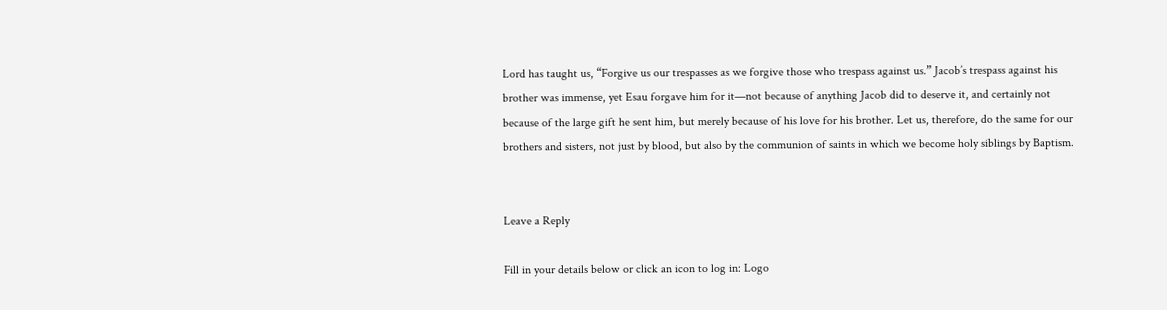Lord has taught us, “Forgive us our trespasses as we forgive those who trespass against us.” Jacob’s trespass against his brother was immense, yet Esau forgave him for it—not because of anything Jacob did to deserve it, and certainly not because of the large gift he sent him, but merely because of his love for his brother. Let us, therefore, do the same for our brothers and sisters, not just by blood, but also by the communion of saints in which we become holy siblings by Baptism.


Leave a Reply

Fill in your details below or click an icon to log in: Logo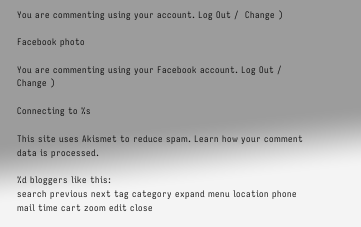You are commenting using your account. Log Out /  Change )

Facebook photo

You are commenting using your Facebook account. Log Out /  Change )

Connecting to %s

This site uses Akismet to reduce spam. Learn how your comment data is processed.

%d bloggers like this:
search previous next tag category expand menu location phone mail time cart zoom edit close